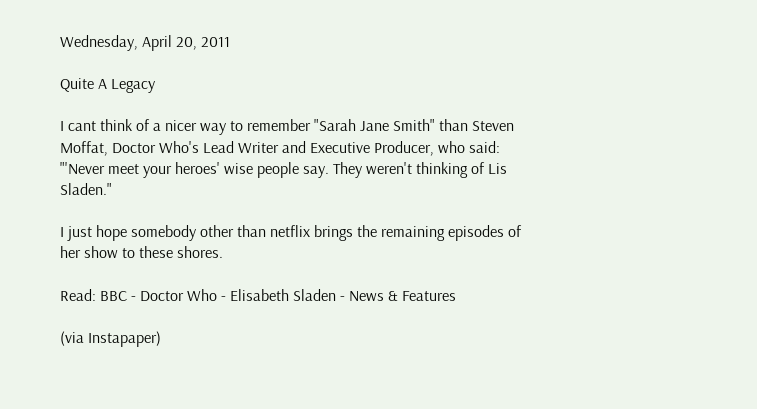Wednesday, April 20, 2011

Quite A Legacy

I cant think of a nicer way to remember "Sarah Jane Smith" than Steven Moffat, Doctor Who's Lead Writer and Executive Producer, who said: "'Never meet your heroes' wise people say. They weren't thinking of Lis Sladen."

I just hope somebody other than netflix brings the remaining episodes of her show to these shores.

Read: BBC - Doctor Who - Elisabeth Sladen - News & Features

(via Instapaper)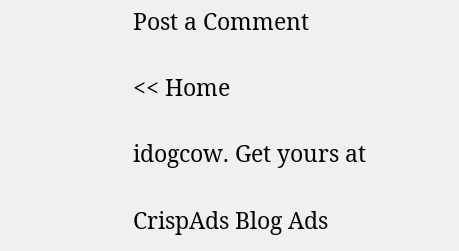Post a Comment

<< Home

idogcow. Get yours at

CrispAds Blog Ads